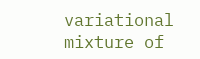variational mixture of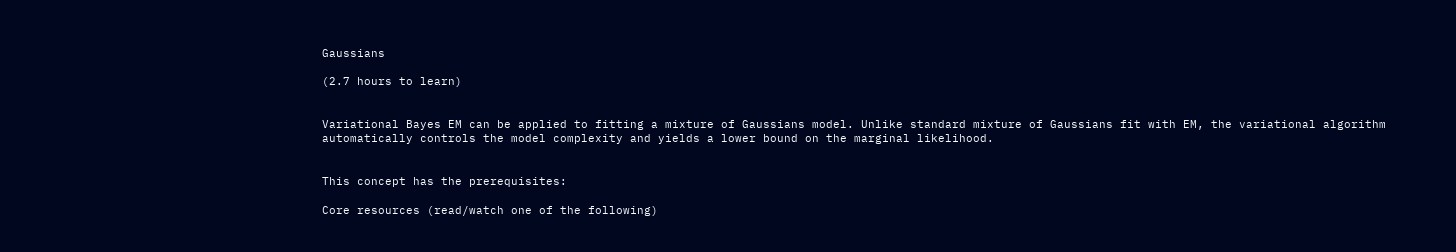Gaussians

(2.7 hours to learn)


Variational Bayes EM can be applied to fitting a mixture of Gaussians model. Unlike standard mixture of Gaussians fit with EM, the variational algorithm automatically controls the model complexity and yields a lower bound on the marginal likelihood.


This concept has the prerequisites:

Core resources (read/watch one of the following)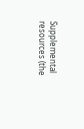Supplemental resources (the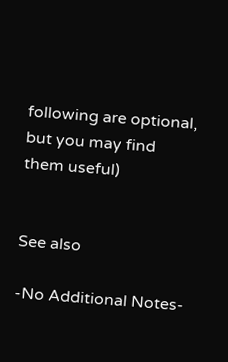following are optional, but you may find them useful)


See also

-No Additional Notes-